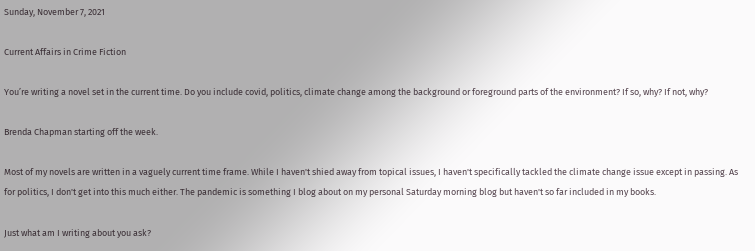Sunday, November 7, 2021

Current Affairs in Crime Fiction

You’re writing a novel set in the current time. Do you include covid, politics, climate change among the background or foreground parts of the environment? If so, why? If not, why?

Brenda Chapman starting off the week.

Most of my novels are written in a vaguely current time frame. While I haven't shied away from topical issues, I haven't specifically tackled the climate change issue except in passing. As for politics, I don't get into this much either. The pandemic is something I blog about on my personal Saturday morning blog but haven't so far included in my books.

Just what am I writing about you ask?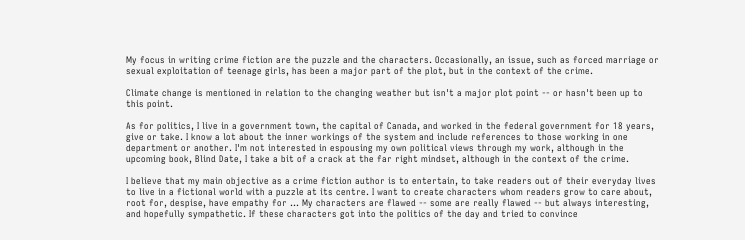My focus in writing crime fiction are the puzzle and the characters. Occasionally, an issue, such as forced marriage or sexual exploitation of teenage girls, has been a major part of the plot, but in the context of the crime.

Climate change is mentioned in relation to the changing weather but isn't a major plot point -- or hasn't been up to this point.

As for politics, I live in a government town, the capital of Canada, and worked in the federal government for 18 years, give or take. I know a lot about the inner workings of the system and include references to those working in one department or another. I'm not interested in espousing my own political views through my work, although in the upcoming book, Blind Date, I take a bit of a crack at the far right mindset, although in the context of the crime.

I believe that my main objective as a crime fiction author is to entertain, to take readers out of their everyday lives to live in a fictional world with a puzzle at its centre. I want to create characters whom readers grow to care about, root for, despise, have empathy for ... My characters are flawed -- some are really flawed -- but always interesting, and hopefully sympathetic. If these characters got into the politics of the day and tried to convince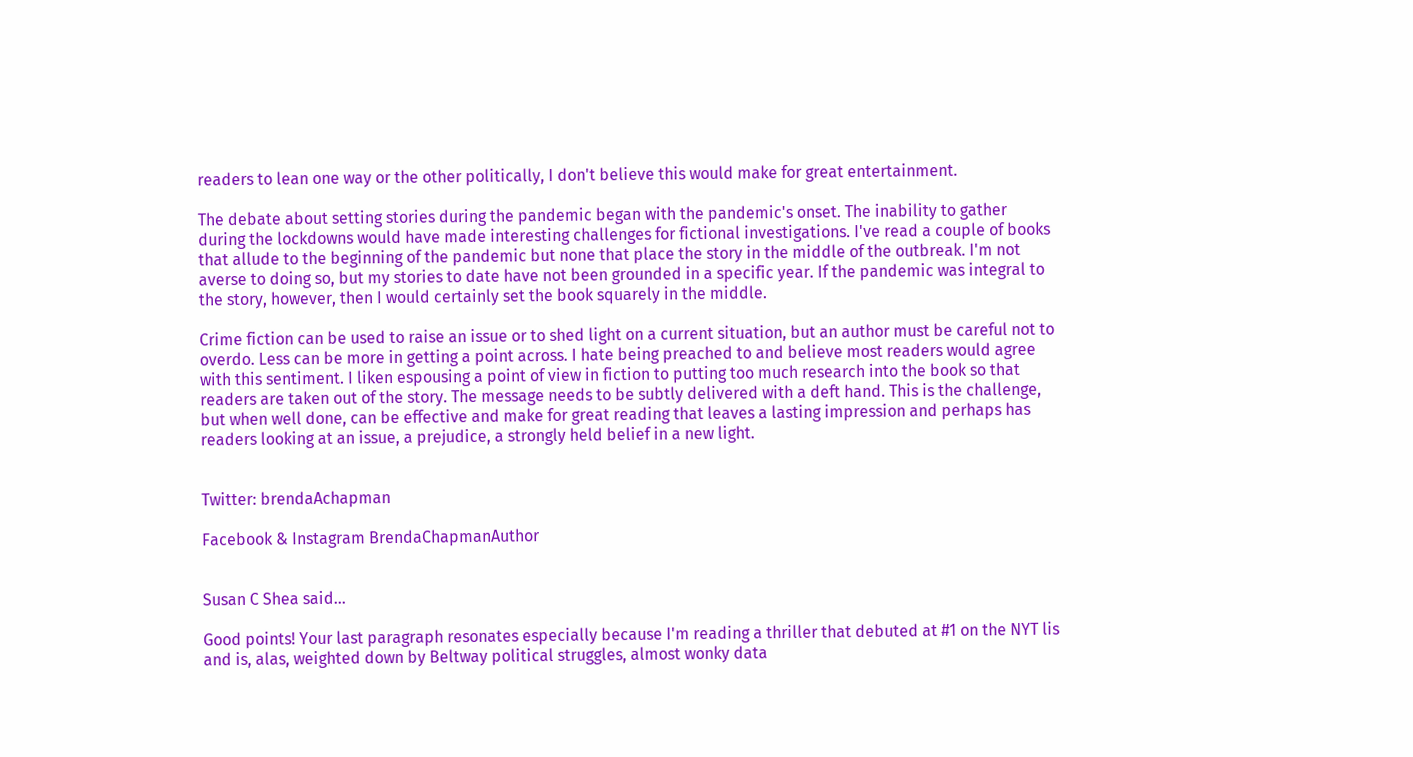readers to lean one way or the other politically, I don't believe this would make for great entertainment.

The debate about setting stories during the pandemic began with the pandemic's onset. The inability to gather during the lockdowns would have made interesting challenges for fictional investigations. I've read a couple of books that allude to the beginning of the pandemic but none that place the story in the middle of the outbreak. I'm not averse to doing so, but my stories to date have not been grounded in a specific year. If the pandemic was integral to the story, however, then I would certainly set the book squarely in the middle.

Crime fiction can be used to raise an issue or to shed light on a current situation, but an author must be careful not to overdo. Less can be more in getting a point across. I hate being preached to and believe most readers would agree with this sentiment. I liken espousing a point of view in fiction to putting too much research into the book so that readers are taken out of the story. The message needs to be subtly delivered with a deft hand. This is the challenge, but when well done, can be effective and make for great reading that leaves a lasting impression and perhaps has readers looking at an issue, a prejudice, a strongly held belief in a new light.


Twitter: brendaAchapman

Facebook & Instagram BrendaChapmanAuthor


Susan C Shea said...

Good points! Your last paragraph resonates especially because I'm reading a thriller that debuted at #1 on the NYT lis and is, alas, weighted down by Beltway political struggles, almost wonky data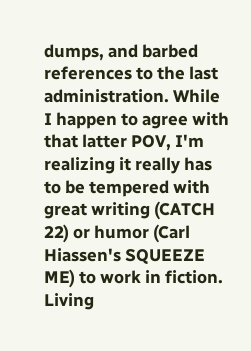dumps, and barbed references to the last administration. While I happen to agree with that latter POV, I'm realizing it really has to be tempered with great writing (CATCH 22) or humor (Carl Hiassen's SQUEEZE ME) to work in fiction. Living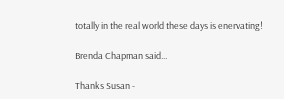totally in the real world these days is enervating!

Brenda Chapman said...

Thanks Susan -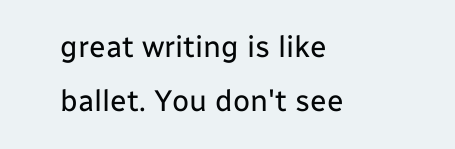great writing is like ballet. You don't see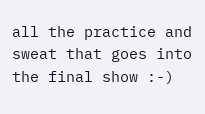all the practice and sweat that goes into the final show :-)